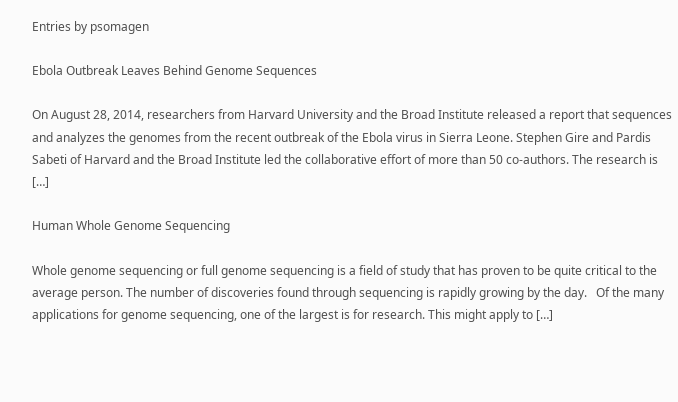Entries by psomagen

Ebola Outbreak Leaves Behind Genome Sequences

On August 28, 2014, researchers from Harvard University and the Broad Institute released a report that sequences and analyzes the genomes from the recent outbreak of the Ebola virus in Sierra Leone. Stephen Gire and Pardis Sabeti of Harvard and the Broad Institute led the collaborative effort of more than 50 co-authors. The research is […]

Human Whole Genome Sequencing

Whole genome sequencing or full genome sequencing is a field of study that has proven to be quite critical to the average person. The number of discoveries found through sequencing is rapidly growing by the day.   Of the many applications for genome sequencing, one of the largest is for research. This might apply to […]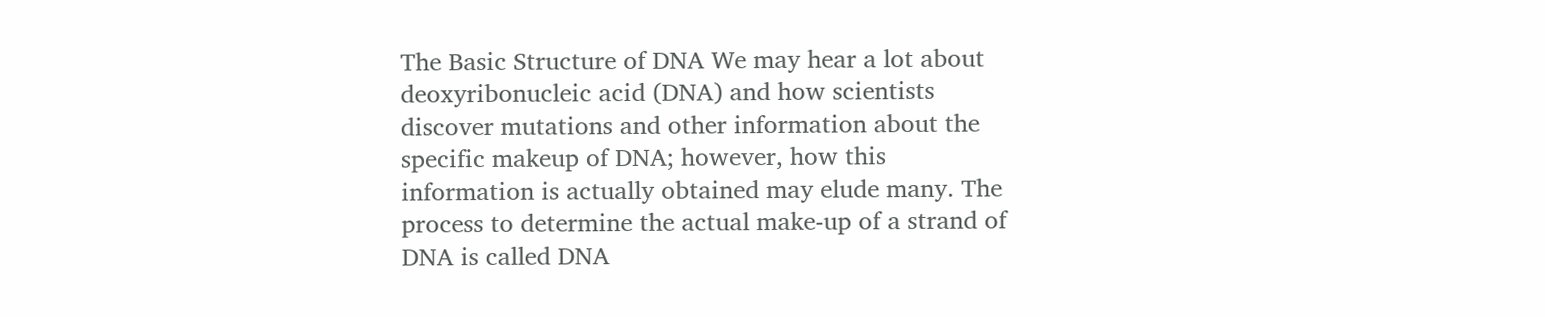The Basic Structure of DNA We may hear a lot about deoxyribonucleic acid (DNA) and how scientists discover mutations and other information about the specific makeup of DNA; however, how this information is actually obtained may elude many. The process to determine the actual make-up of a strand of DNA is called DNA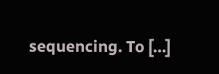sequencing. To […]